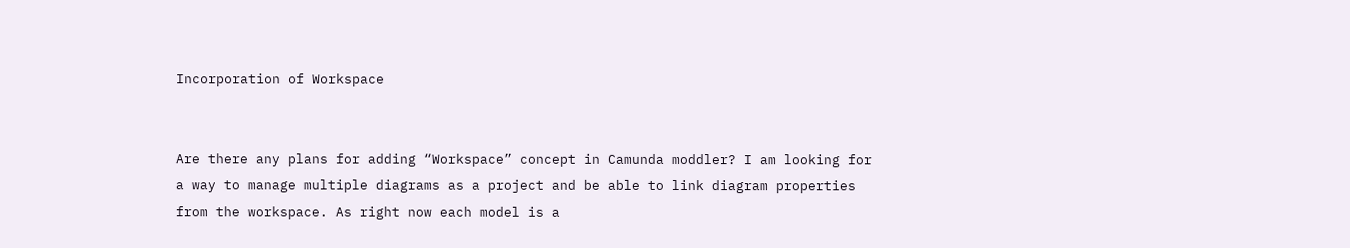Incorporation of Workspace


Are there any plans for adding “Workspace” concept in Camunda moddler? I am looking for a way to manage multiple diagrams as a project and be able to link diagram properties from the workspace. As right now each model is a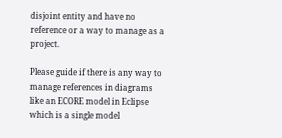disjoint entity and have no reference or a way to manage as a project.

Please guide if there is any way to manage references in diagrams like an ECORE model in Eclipse which is a single model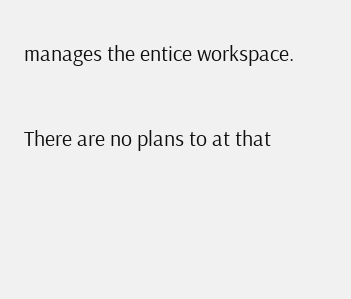manages the entice workspace.


There are no plans to at that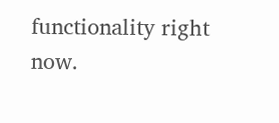functionality right now.